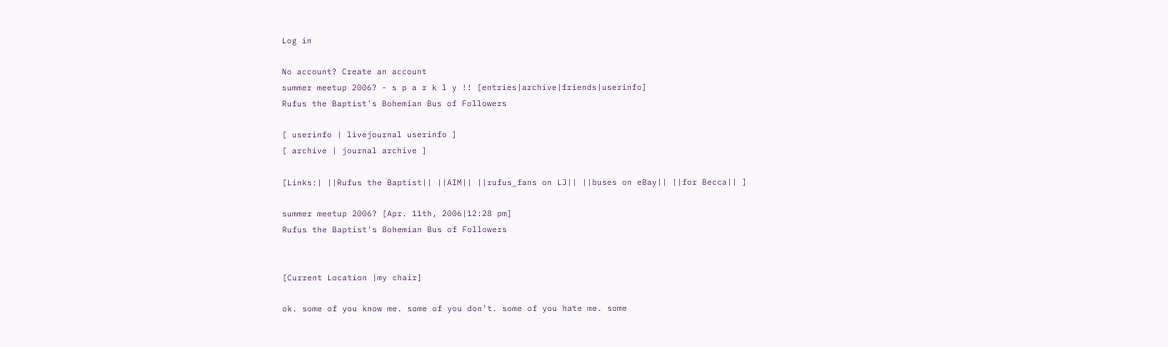Log in

No account? Create an account
summer meetup 2006? - s p a r k l y !! [entries|archive|friends|userinfo]
Rufus the Baptist's Bohemian Bus of Followers

[ userinfo | livejournal userinfo ]
[ archive | journal archive ]

[Links:| ||Rufus the Baptist|| ||AIM|| ||rufus_fans on LJ|| ||buses on eBay|| ||for Becca|| ]

summer meetup 2006? [Apr. 11th, 2006|12:28 pm]
Rufus the Baptist's Bohemian Bus of Followers


[Current Location |my chair]

ok. some of you know me. some of you don't. some of you hate me. some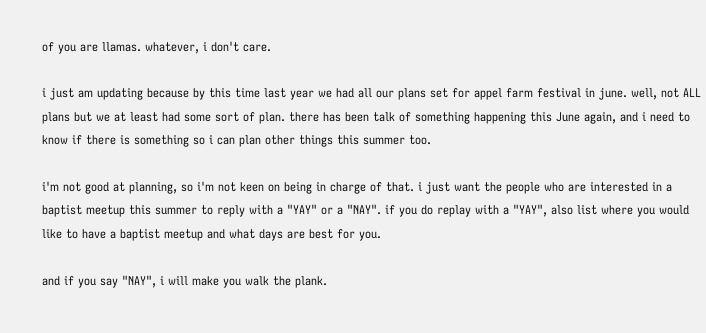of you are llamas. whatever, i don't care.

i just am updating because by this time last year we had all our plans set for appel farm festival in june. well, not ALL plans but we at least had some sort of plan. there has been talk of something happening this June again, and i need to know if there is something so i can plan other things this summer too.

i'm not good at planning, so i'm not keen on being in charge of that. i just want the people who are interested in a baptist meetup this summer to reply with a "YAY" or a "NAY". if you do replay with a "YAY", also list where you would like to have a baptist meetup and what days are best for you.

and if you say "NAY", i will make you walk the plank.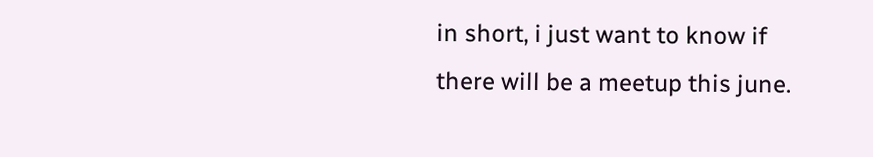in short, i just want to know if there will be a meetup this june.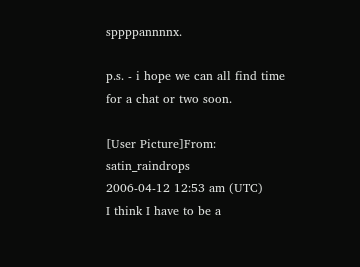sppppannnnx.

p.s. - i hope we can all find time for a chat or two soon.

[User Picture]From: satin_raindrops
2006-04-12 12:53 am (UTC)
I think I have to be a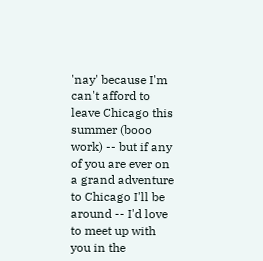'nay' because I'm can't afford to leave Chicago this summer (booo work) -- but if any of you are ever on a grand adventure to Chicago I'll be around -- I'd love to meet up with you in the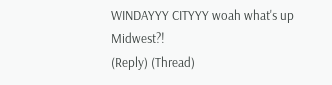WINDAYYY CITYYY woah what's up Midwest?!
(Reply) (Thread)